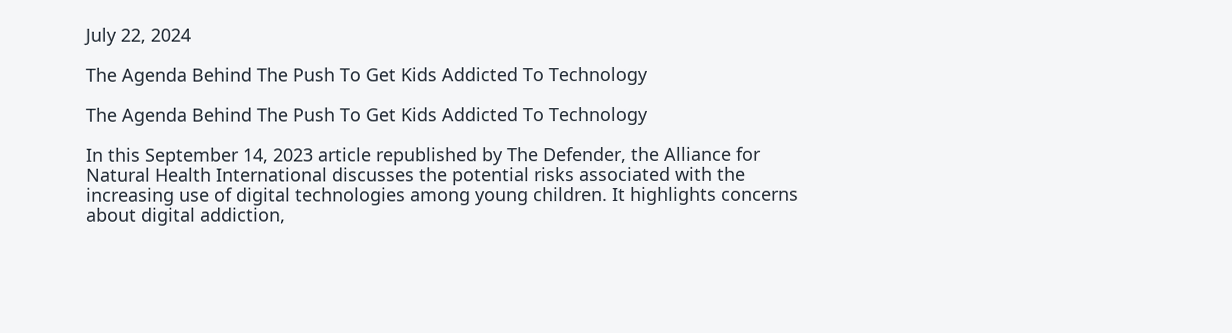July 22, 2024

The Agenda Behind The Push To Get Kids Addicted To Technology

The Agenda Behind The Push To Get Kids Addicted To Technology

In this September 14, 2023 article republished by The Defender, the Alliance for Natural Health International discusses the potential risks associated with the increasing use of digital technologies among young children. It highlights concerns about digital addiction,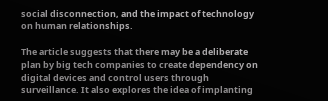social disconnection, and the impact of technology on human relationships.

The article suggests that there may be a deliberate plan by big tech companies to create dependency on digital devices and control users through surveillance. It also explores the idea of implanting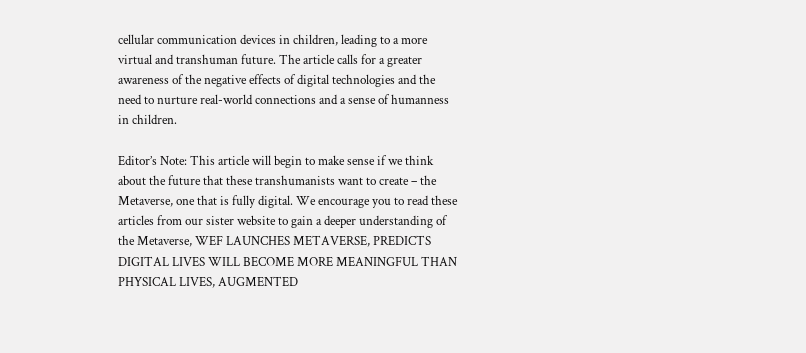cellular communication devices in children, leading to a more virtual and transhuman future. The article calls for a greater awareness of the negative effects of digital technologies and the need to nurture real-world connections and a sense of humanness in children.

Editor’s Note: This article will begin to make sense if we think about the future that these transhumanists want to create – the Metaverse, one that is fully digital. We encourage you to read these articles from our sister website to gain a deeper understanding of the Metaverse, WEF LAUNCHES METAVERSE, PREDICTS DIGITAL LIVES WILL BECOME MORE MEANINGFUL THAN PHYSICAL LIVES, AUGMENTED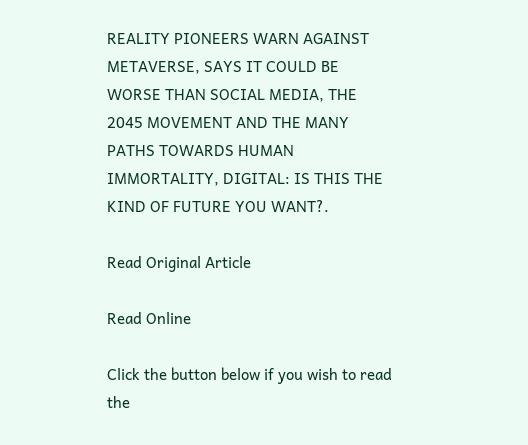REALITY PIONEERS WARN AGAINST METAVERSE, SAYS IT COULD BE WORSE THAN SOCIAL MEDIA, THE 2045 MOVEMENT AND THE MANY PATHS TOWARDS HUMAN IMMORTALITY, DIGITAL: IS THIS THE KIND OF FUTURE YOU WANT?.

Read Original Article

Read Online

Click the button below if you wish to read the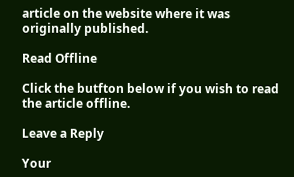article on the website where it was originally published.

Read Offline

Click the butfton below if you wish to read the article offline.

Leave a Reply

Your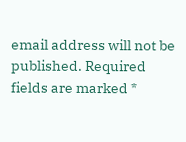email address will not be published. Required fields are marked *